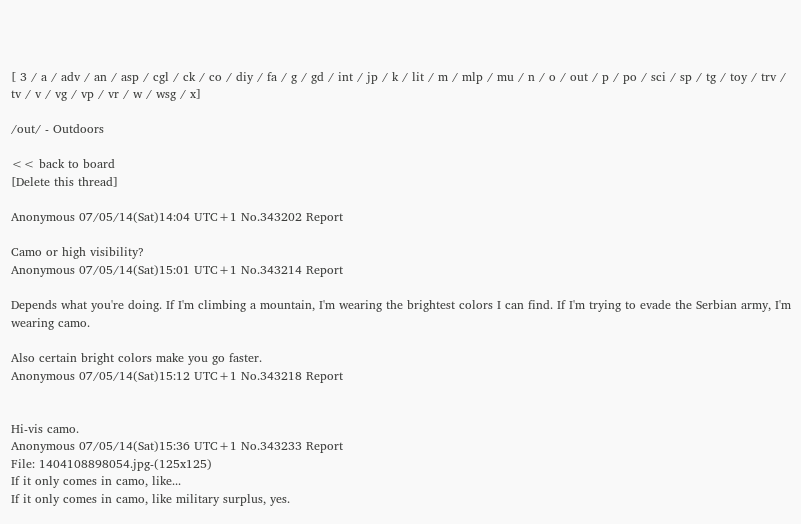[ 3 / a / adv / an / asp / cgl / ck / co / diy / fa / g / gd / int / jp / k / lit / m / mlp / mu / n / o / out / p / po / sci / sp / tg / toy / trv / tv / v / vg / vp / vr / w / wsg / x]

/out/ - Outdoors

<< back to board
[Delete this thread]

Anonymous 07/05/14(Sat)14:04 UTC+1 No.343202 Report

Camo or high visibility?
Anonymous 07/05/14(Sat)15:01 UTC+1 No.343214 Report

Depends what you're doing. If I'm climbing a mountain, I'm wearing the brightest colors I can find. If I'm trying to evade the Serbian army, I'm wearing camo.

Also certain bright colors make you go faster.
Anonymous 07/05/14(Sat)15:12 UTC+1 No.343218 Report


Hi-vis camo.
Anonymous 07/05/14(Sat)15:36 UTC+1 No.343233 Report
File: 1404108898054.jpg-(125x125)
If it only comes in camo, like...
If it only comes in camo, like military surplus, yes.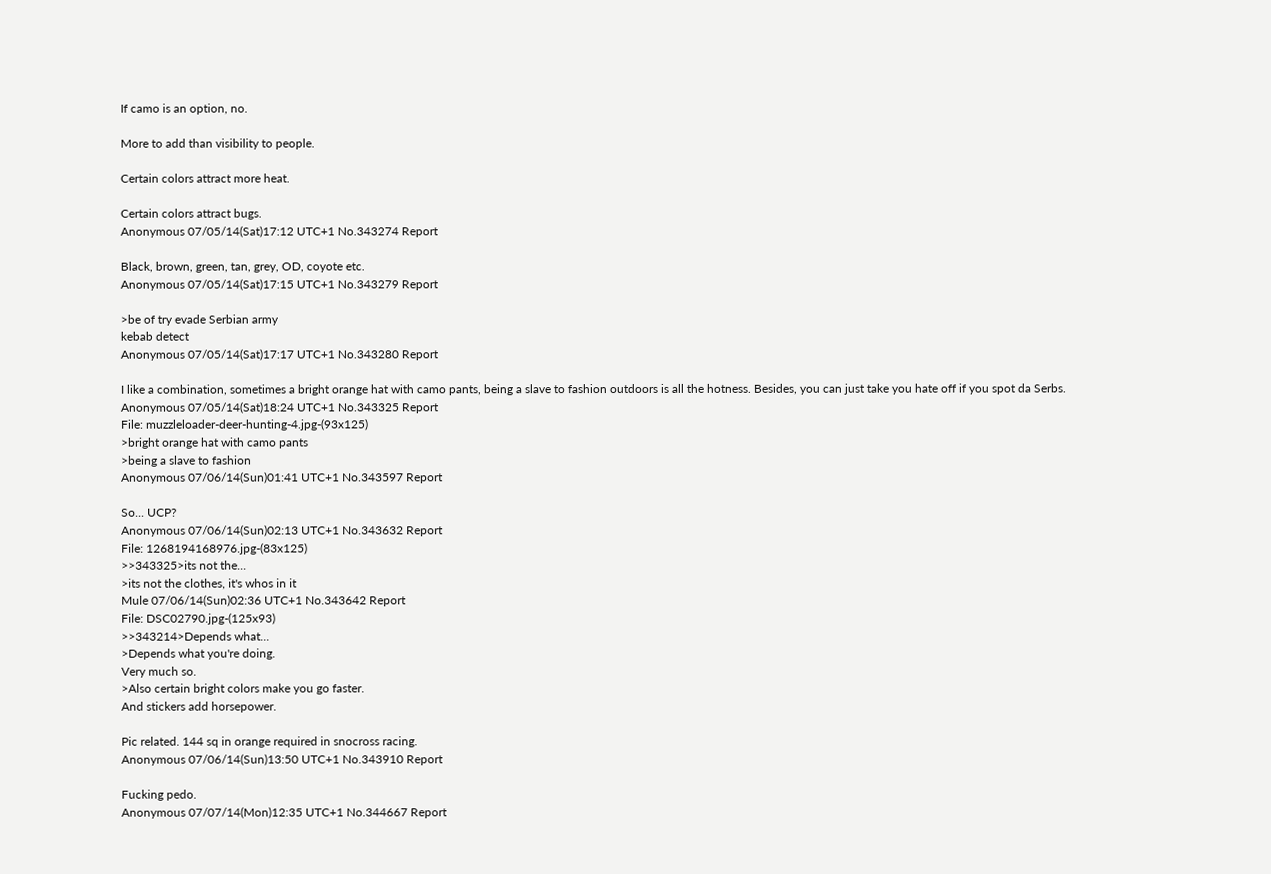If camo is an option, no.

More to add than visibility to people.

Certain colors attract more heat.

Certain colors attract bugs.
Anonymous 07/05/14(Sat)17:12 UTC+1 No.343274 Report

Black, brown, green, tan, grey, OD, coyote etc.
Anonymous 07/05/14(Sat)17:15 UTC+1 No.343279 Report

>be of try evade Serbian army
kebab detect
Anonymous 07/05/14(Sat)17:17 UTC+1 No.343280 Report

I like a combination, sometimes a bright orange hat with camo pants, being a slave to fashion outdoors is all the hotness. Besides, you can just take you hate off if you spot da Serbs.
Anonymous 07/05/14(Sat)18:24 UTC+1 No.343325 Report
File: muzzleloader-deer-hunting-4.jpg-(93x125)
>bright orange hat with camo pants
>being a slave to fashion
Anonymous 07/06/14(Sun)01:41 UTC+1 No.343597 Report

So... UCP?
Anonymous 07/06/14(Sun)02:13 UTC+1 No.343632 Report
File: 1268194168976.jpg-(83x125)
>>343325>its not the...
>its not the clothes, it's whos in it
Mule 07/06/14(Sun)02:36 UTC+1 No.343642 Report
File: DSC02790.jpg-(125x93)
>>343214>Depends what...
>Depends what you're doing.
Very much so.
>Also certain bright colors make you go faster.
And stickers add horsepower.

Pic related. 144 sq in orange required in snocross racing.
Anonymous 07/06/14(Sun)13:50 UTC+1 No.343910 Report

Fucking pedo.
Anonymous 07/07/14(Mon)12:35 UTC+1 No.344667 Report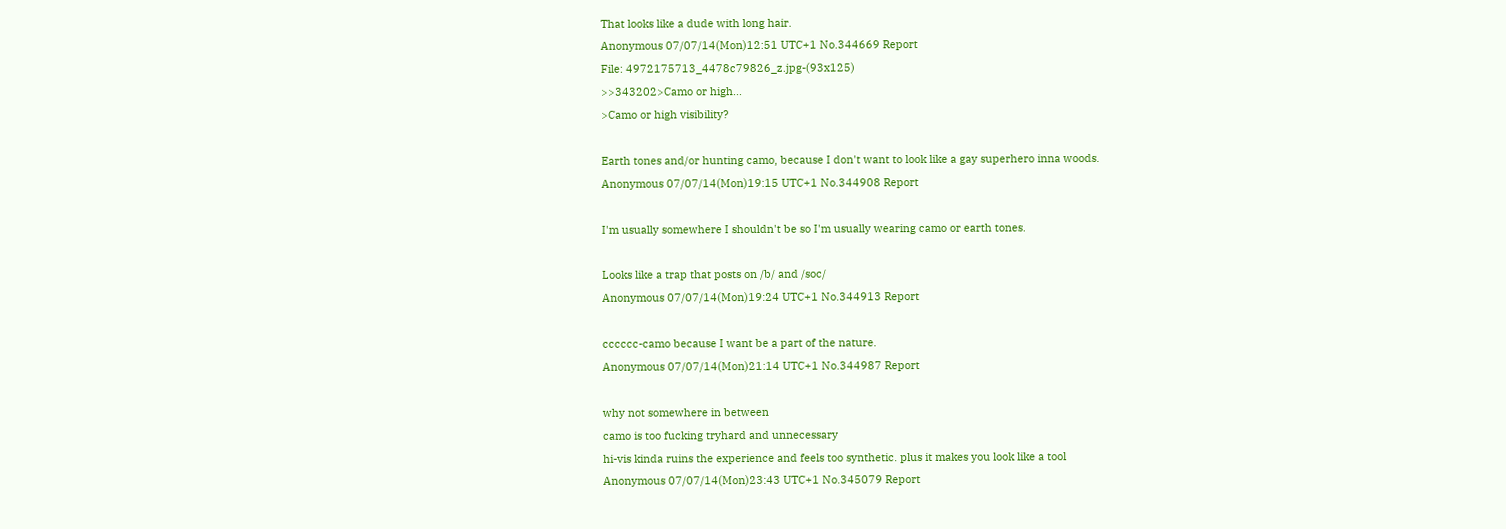That looks like a dude with long hair.
Anonymous 07/07/14(Mon)12:51 UTC+1 No.344669 Report
File: 4972175713_4478c79826_z.jpg-(93x125)
>>343202>Camo or high...
>Camo or high visibility?

Earth tones and/or hunting camo, because I don't want to look like a gay superhero inna woods.
Anonymous 07/07/14(Mon)19:15 UTC+1 No.344908 Report

I'm usually somewhere I shouldn't be so I'm usually wearing camo or earth tones.

Looks like a trap that posts on /b/ and /soc/
Anonymous 07/07/14(Mon)19:24 UTC+1 No.344913 Report

cccccc-camo because I want be a part of the nature.
Anonymous 07/07/14(Mon)21:14 UTC+1 No.344987 Report

why not somewhere in between
camo is too fucking tryhard and unnecessary
hi-vis kinda ruins the experience and feels too synthetic. plus it makes you look like a tool
Anonymous 07/07/14(Mon)23:43 UTC+1 No.345079 Report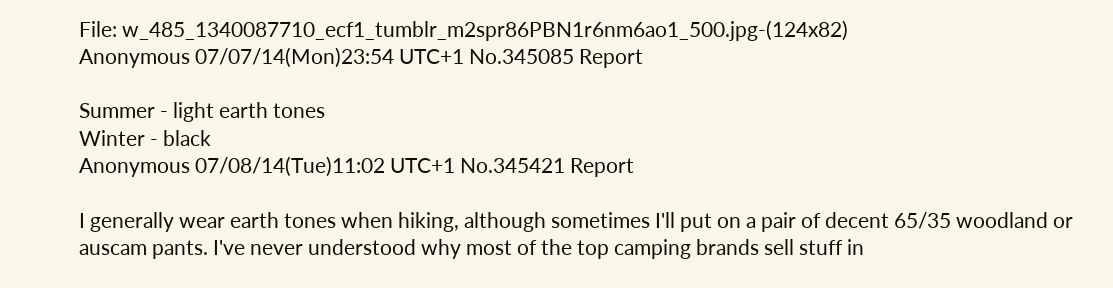File: w_485_1340087710_ecf1_tumblr_m2spr86PBN1r6nm6ao1_500.jpg-(124x82)
Anonymous 07/07/14(Mon)23:54 UTC+1 No.345085 Report

Summer - light earth tones
Winter - black
Anonymous 07/08/14(Tue)11:02 UTC+1 No.345421 Report

I generally wear earth tones when hiking, although sometimes I'll put on a pair of decent 65/35 woodland or auscam pants. I've never understood why most of the top camping brands sell stuff in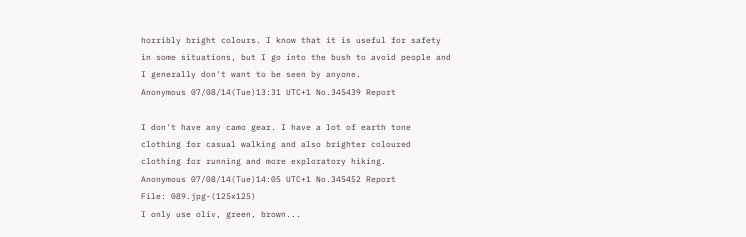horribly bright colours. I know that it is useful for safety in some situations, but I go into the bush to avoid people and I generally don't want to be seen by anyone.
Anonymous 07/08/14(Tue)13:31 UTC+1 No.345439 Report

I don't have any camo gear. I have a lot of earth tone clothing for casual walking and also brighter coloured clothing for running and more exploratory hiking.
Anonymous 07/08/14(Tue)14:05 UTC+1 No.345452 Report
File: 089.jpg-(125x125)
I only use oliv, green, brown...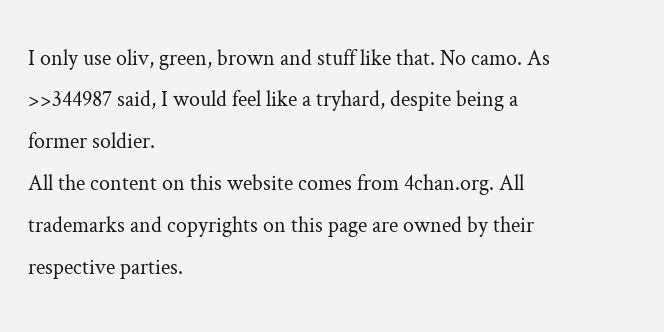I only use oliv, green, brown and stuff like that. No camo. As >>344987 said, I would feel like a tryhard, despite being a former soldier.
All the content on this website comes from 4chan.org. All trademarks and copyrights on this page are owned by their respective parties.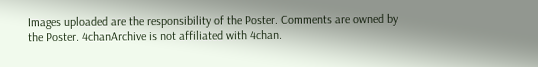Images uploaded are the responsibility of the Poster. Comments are owned by the Poster. 4chanArchive is not affiliated with 4chan.